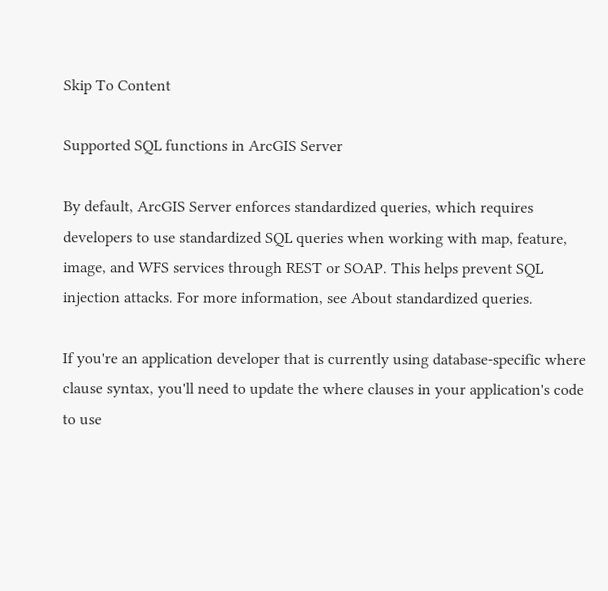Skip To Content

Supported SQL functions in ArcGIS Server

By default, ArcGIS Server enforces standardized queries, which requires developers to use standardized SQL queries when working with map, feature, image, and WFS services through REST or SOAP. This helps prevent SQL injection attacks. For more information, see About standardized queries.

If you're an application developer that is currently using database-specific where clause syntax, you'll need to update the where clauses in your application's code to use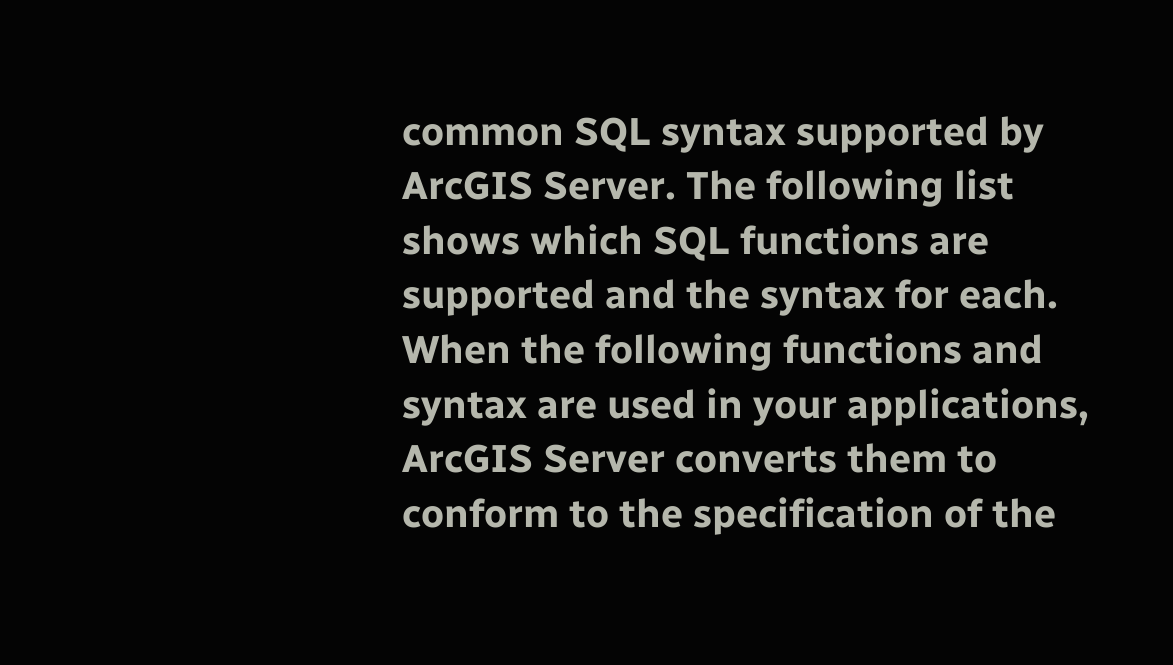common SQL syntax supported by ArcGIS Server. The following list shows which SQL functions are supported and the syntax for each. When the following functions and syntax are used in your applications, ArcGIS Server converts them to conform to the specification of the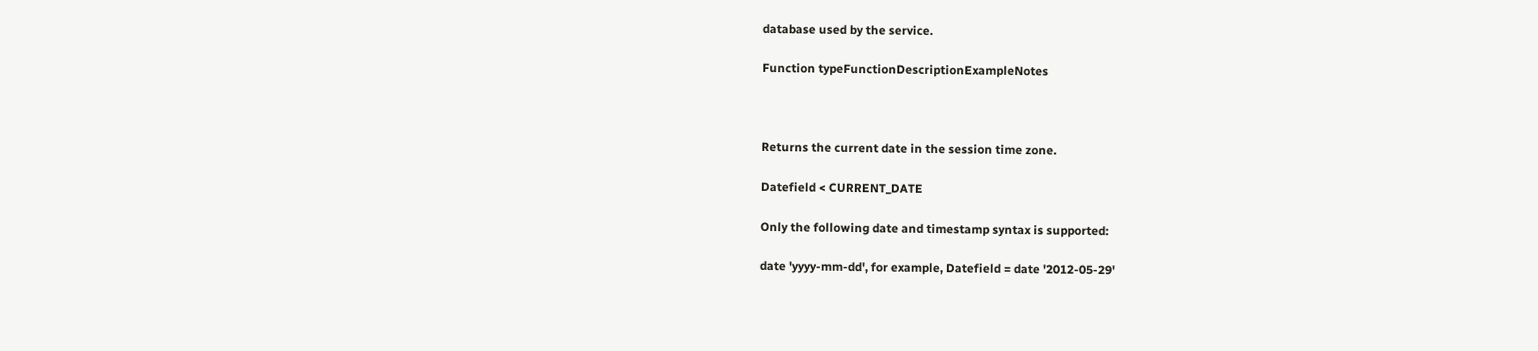database used by the service.

Function typeFunctionDescriptionExampleNotes



Returns the current date in the session time zone.

Datefield < CURRENT_DATE

Only the following date and timestamp syntax is supported:

date 'yyyy-mm-dd', for example, Datefield = date '2012-05-29'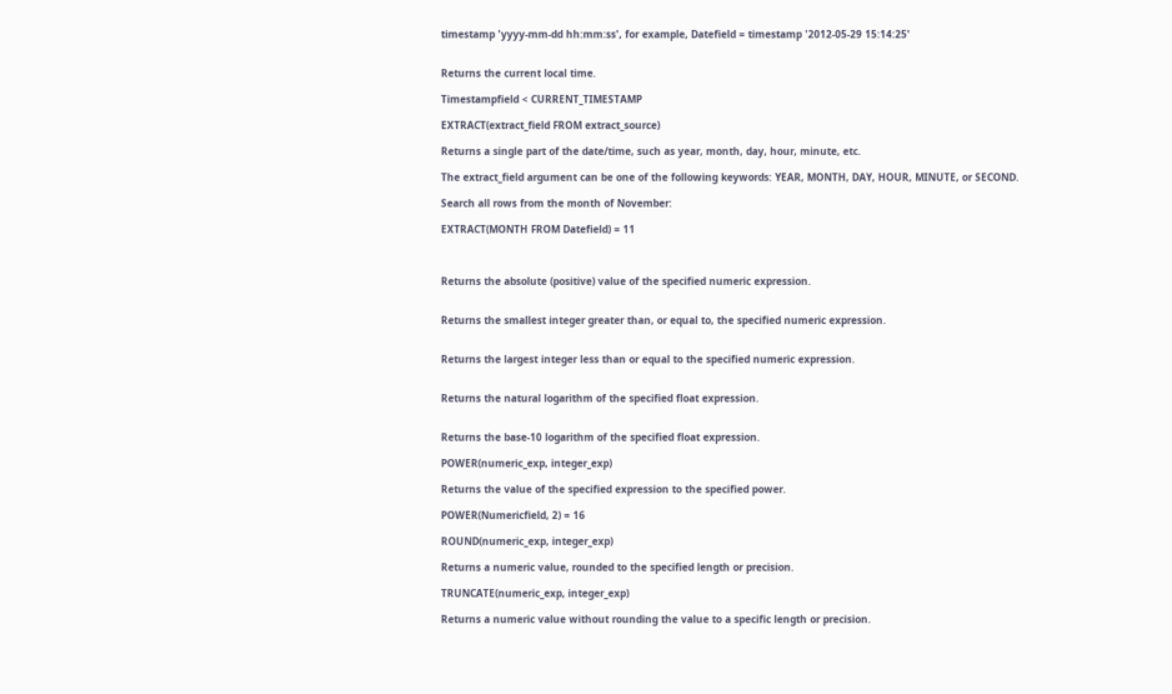timestamp 'yyyy-mm-dd hh:mm:ss', for example, Datefield = timestamp '2012-05-29 15:14:25'


Returns the current local time.

Timestampfield < CURRENT_TIMESTAMP

EXTRACT(extract_field FROM extract_source)

Returns a single part of the date/time, such as year, month, day, hour, minute, etc.

The extract_field argument can be one of the following keywords: YEAR, MONTH, DAY, HOUR, MINUTE, or SECOND.

Search all rows from the month of November:

EXTRACT(MONTH FROM Datefield) = 11



Returns the absolute (positive) value of the specified numeric expression.


Returns the smallest integer greater than, or equal to, the specified numeric expression.


Returns the largest integer less than or equal to the specified numeric expression.


Returns the natural logarithm of the specified float expression.


Returns the base-10 logarithm of the specified float expression.

POWER(numeric_exp, integer_exp)

Returns the value of the specified expression to the specified power.

POWER(Numericfield, 2) = 16

ROUND(numeric_exp, integer_exp)

Returns a numeric value, rounded to the specified length or precision.

TRUNCATE(numeric_exp, integer_exp)

Returns a numeric value without rounding the value to a specific length or precision.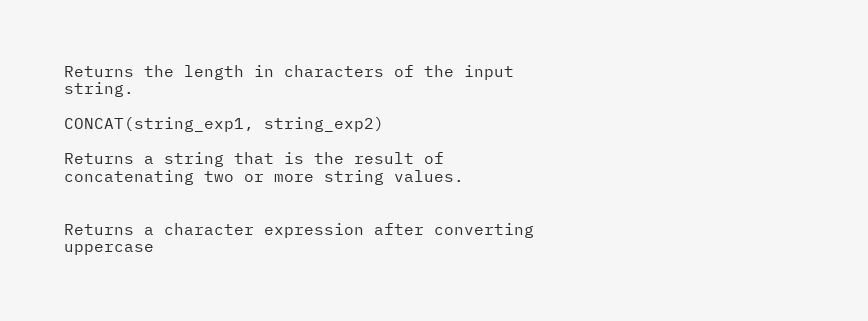Returns the length in characters of the input string.

CONCAT(string_exp1, string_exp2)

Returns a string that is the result of concatenating two or more string values.


Returns a character expression after converting uppercase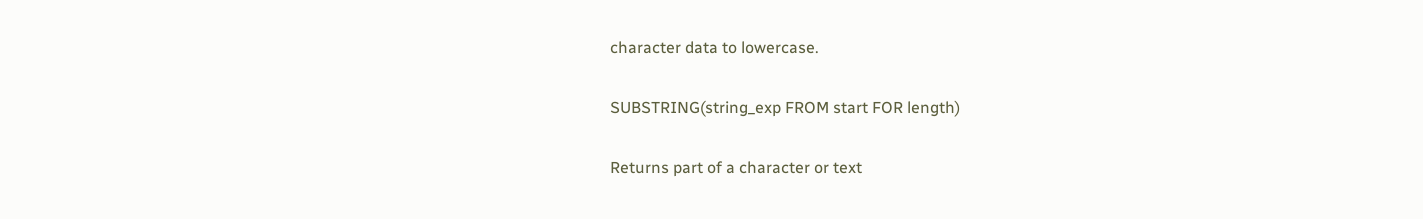character data to lowercase.

SUBSTRING(string_exp FROM start FOR length)

Returns part of a character or text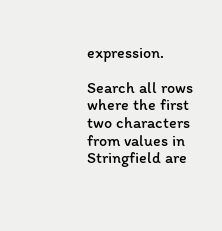expression.

Search all rows where the first two characters from values in Stringfield are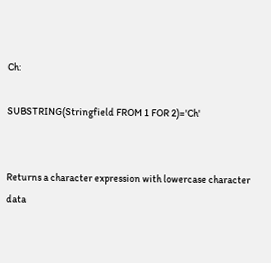Ch:

SUBSTRING(Stringfield FROM 1 FOR 2)='Ch'


Returns a character expression with lowercase character data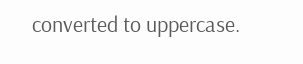converted to uppercase.